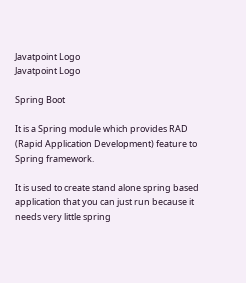Javatpoint Logo
Javatpoint Logo

Spring Boot

It is a Spring module which provides RAD (Rapid Application Development) feature to Spring framework.

It is used to create stand alone spring based application that you can just run because it needs very little spring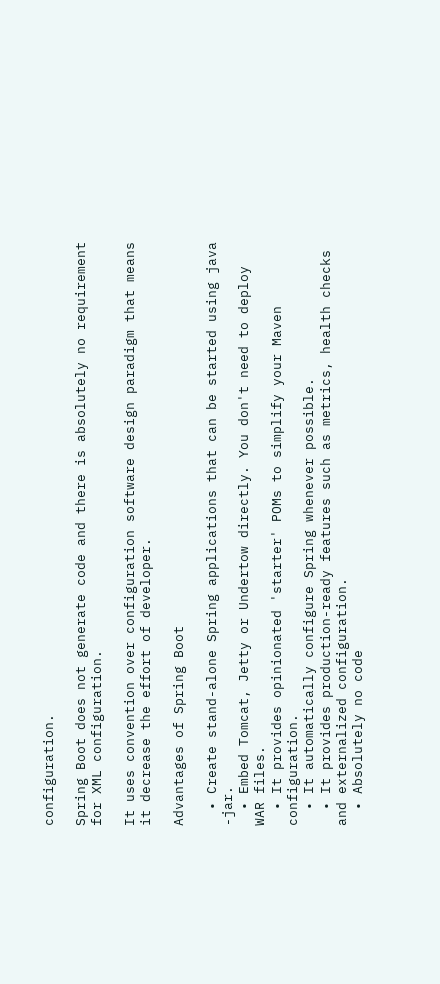configuration.

Spring Boot does not generate code and there is absolutely no requirement for XML configuration.

It uses convention over configuration software design paradigm that means it decrease the effort of developer.

Advantages of Spring Boot

  • Create stand-alone Spring applications that can be started using java -jar.
  • Embed Tomcat, Jetty or Undertow directly. You don't need to deploy WAR files.
  • It provides opinionated 'starter' POMs to simplify your Maven configuration.
  • It automatically configure Spring whenever possible.
  • It provides production-ready features such as metrics, health checks and externalized configuration.
  • Absolutely no code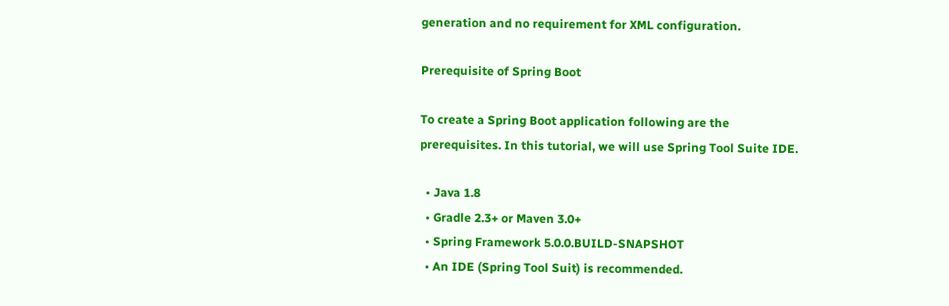generation and no requirement for XML configuration.

Prerequisite of Spring Boot

To create a Spring Boot application following are the prerequisites. In this tutorial, we will use Spring Tool Suite IDE.

  • Java 1.8
  • Gradle 2.3+ or Maven 3.0+
  • Spring Framework 5.0.0.BUILD-SNAPSHOT
  • An IDE (Spring Tool Suit) is recommended.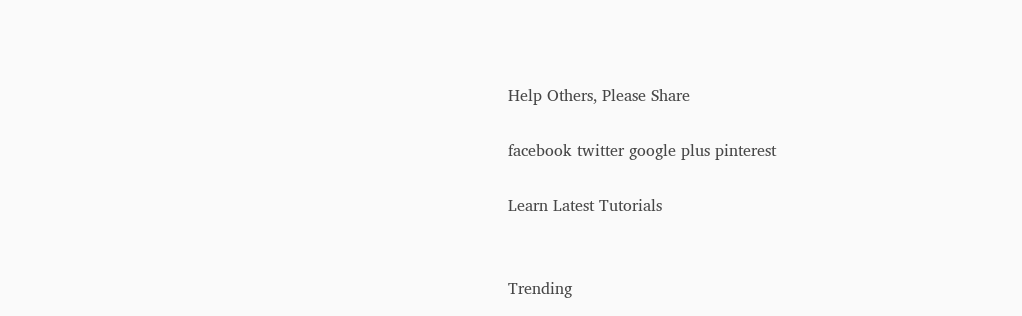Help Others, Please Share

facebook twitter google plus pinterest

Learn Latest Tutorials


Trending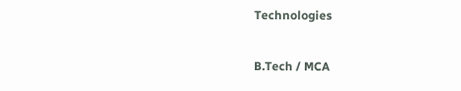Technologies

B.Tech / MCA